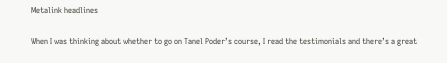Metalink headlines

When I was thinking about whether to go on Tanel Poder’s course, I read the testimonials and there’s a great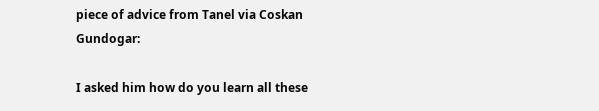piece of advice from Tanel via Coskan Gundogar:

I asked him how do you learn all these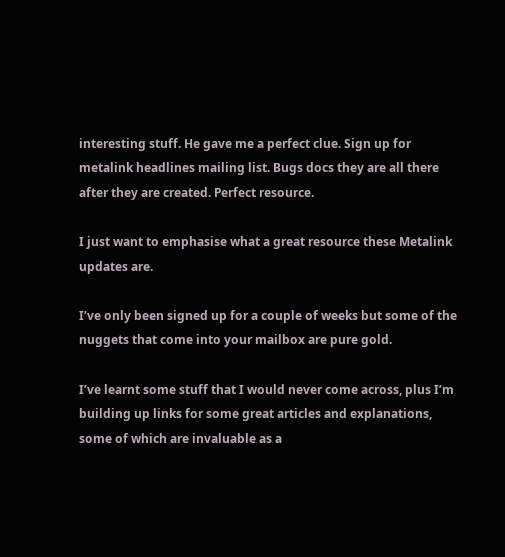interesting stuff. He gave me a perfect clue. Sign up for metalink headlines mailing list. Bugs docs they are all there after they are created. Perfect resource.

I just want to emphasise what a great resource these Metalink updates are.

I’ve only been signed up for a couple of weeks but some of the nuggets that come into your mailbox are pure gold.

I’ve learnt some stuff that I would never come across, plus I’m building up links for some great articles and explanations, some of which are invaluable as a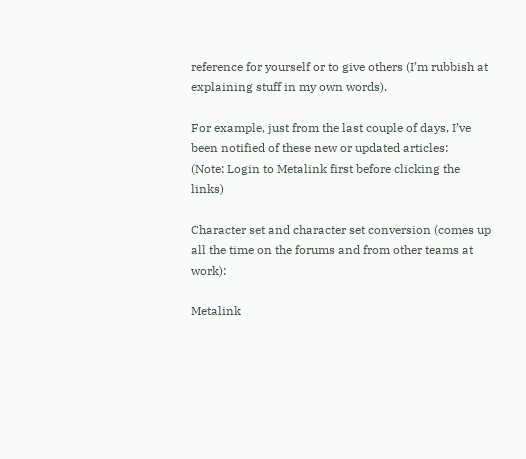reference for yourself or to give others (I’m rubbish at explaining stuff in my own words).

For example, just from the last couple of days, I’ve been notified of these new or updated articles:
(Note: Login to Metalink first before clicking the links)

Character set and character set conversion (comes up all the time on the forums and from other teams at work):

Metalink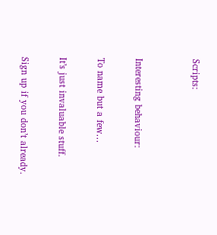Scripts:


Interesting behaviour:

To name but a few…

It’s just invaluable stuff.

Sign up if you don’t already.